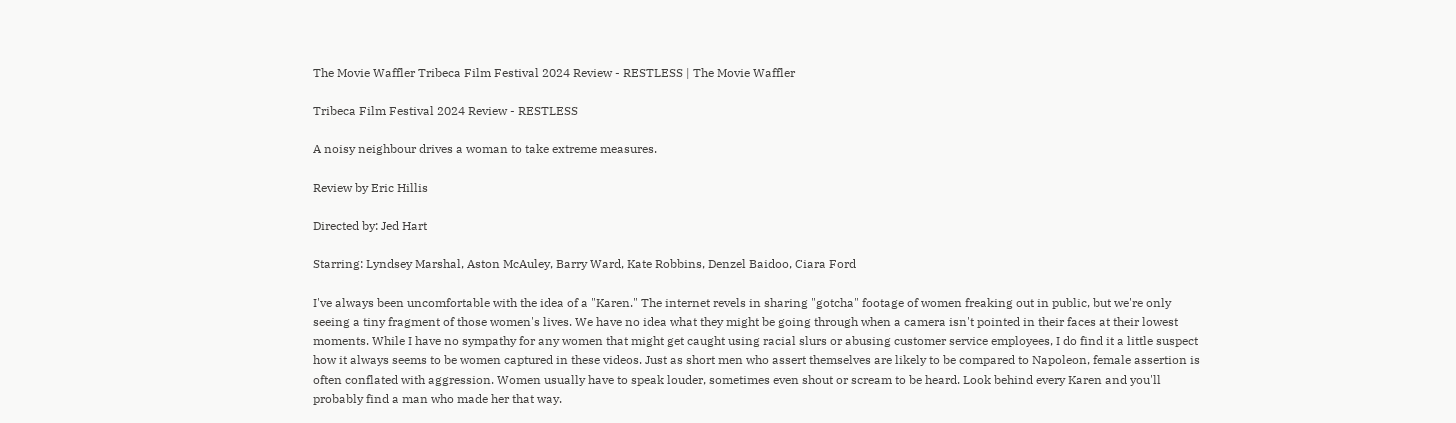The Movie Waffler Tribeca Film Festival 2024 Review - RESTLESS | The Movie Waffler

Tribeca Film Festival 2024 Review - RESTLESS

A noisy neighbour drives a woman to take extreme measures.

Review by Eric Hillis

Directed by: Jed Hart

Starring: Lyndsey Marshal, Aston McAuley, Barry Ward, Kate Robbins, Denzel Baidoo, Ciara Ford

I've always been uncomfortable with the idea of a "Karen." The internet revels in sharing "gotcha" footage of women freaking out in public, but we're only seeing a tiny fragment of those women's lives. We have no idea what they might be going through when a camera isn't pointed in their faces at their lowest moments. While I have no sympathy for any women that might get caught using racial slurs or abusing customer service employees, I do find it a little suspect how it always seems to be women captured in these videos. Just as short men who assert themselves are likely to be compared to Napoleon, female assertion is often conflated with aggression. Women usually have to speak louder, sometimes even shout or scream to be heard. Look behind every Karen and you'll probably find a man who made her that way.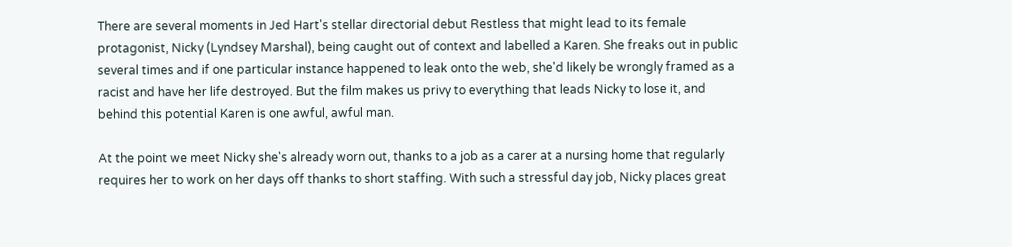There are several moments in Jed Hart's stellar directorial debut Restless that might lead to its female protagonist, Nicky (Lyndsey Marshal), being caught out of context and labelled a Karen. She freaks out in public several times and if one particular instance happened to leak onto the web, she'd likely be wrongly framed as a racist and have her life destroyed. But the film makes us privy to everything that leads Nicky to lose it, and behind this potential Karen is one awful, awful man.

At the point we meet Nicky she's already worn out, thanks to a job as a carer at a nursing home that regularly requires her to work on her days off thanks to short staffing. With such a stressful day job, Nicky places great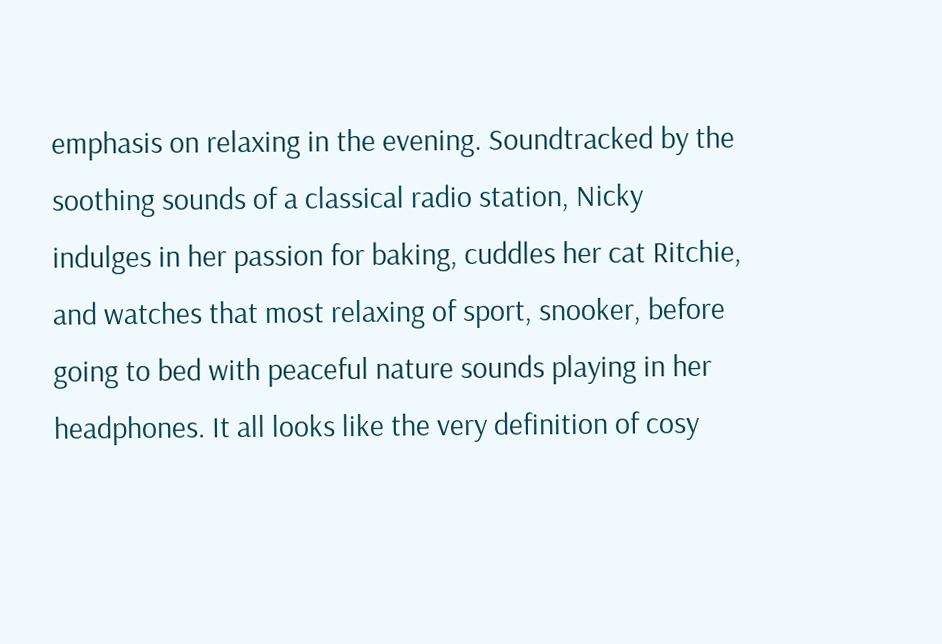emphasis on relaxing in the evening. Soundtracked by the soothing sounds of a classical radio station, Nicky indulges in her passion for baking, cuddles her cat Ritchie, and watches that most relaxing of sport, snooker, before going to bed with peaceful nature sounds playing in her headphones. It all looks like the very definition of cosy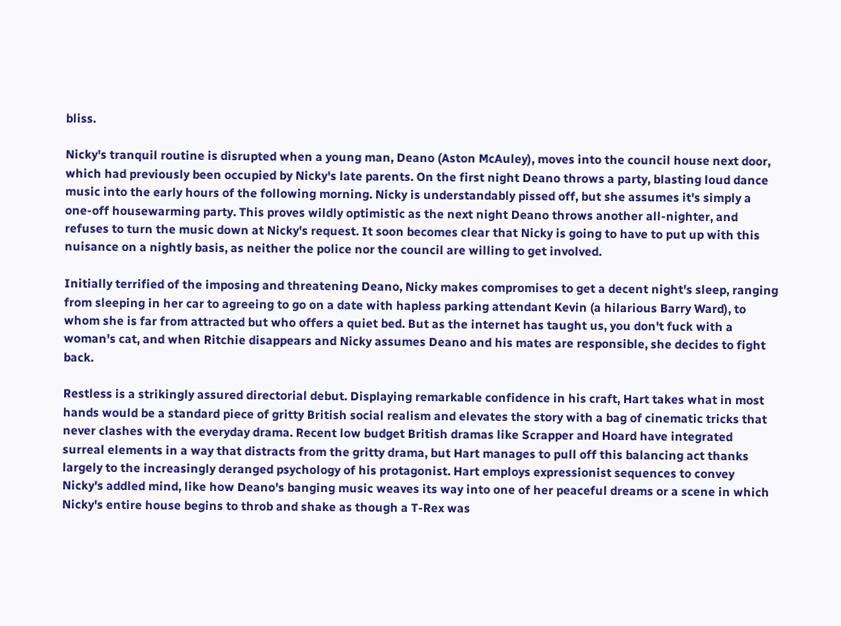bliss.

Nicky's tranquil routine is disrupted when a young man, Deano (Aston McAuley), moves into the council house next door, which had previously been occupied by Nicky's late parents. On the first night Deano throws a party, blasting loud dance music into the early hours of the following morning. Nicky is understandably pissed off, but she assumes it's simply a one-off housewarming party. This proves wildly optimistic as the next night Deano throws another all-nighter, and refuses to turn the music down at Nicky's request. It soon becomes clear that Nicky is going to have to put up with this nuisance on a nightly basis, as neither the police nor the council are willing to get involved.

Initially terrified of the imposing and threatening Deano, Nicky makes compromises to get a decent night's sleep, ranging from sleeping in her car to agreeing to go on a date with hapless parking attendant Kevin (a hilarious Barry Ward), to whom she is far from attracted but who offers a quiet bed. But as the internet has taught us, you don't fuck with a woman's cat, and when Ritchie disappears and Nicky assumes Deano and his mates are responsible, she decides to fight back.

Restless is a strikingly assured directorial debut. Displaying remarkable confidence in his craft, Hart takes what in most hands would be a standard piece of gritty British social realism and elevates the story with a bag of cinematic tricks that never clashes with the everyday drama. Recent low budget British dramas like Scrapper and Hoard have integrated surreal elements in a way that distracts from the gritty drama, but Hart manages to pull off this balancing act thanks largely to the increasingly deranged psychology of his protagonist. Hart employs expressionist sequences to convey Nicky's addled mind, like how Deano's banging music weaves its way into one of her peaceful dreams or a scene in which Nicky's entire house begins to throb and shake as though a T-Rex was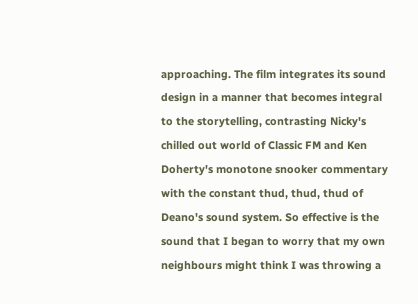approaching. The film integrates its sound design in a manner that becomes integral to the storytelling, contrasting Nicky's chilled out world of Classic FM and Ken Doherty's monotone snooker commentary with the constant thud, thud, thud of Deano's sound system. So effective is the sound that I began to worry that my own neighbours might think I was throwing a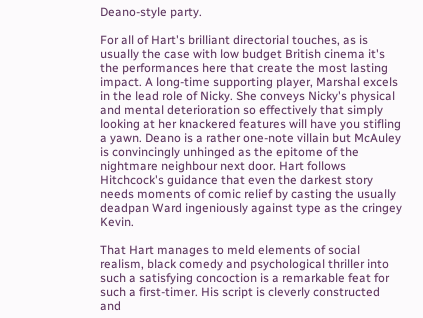Deano-style party.

For all of Hart's brilliant directorial touches, as is usually the case with low budget British cinema it's the performances here that create the most lasting impact. A long-time supporting player, Marshal excels in the lead role of Nicky. She conveys Nicky's physical and mental deterioration so effectively that simply looking at her knackered features will have you stifling a yawn. Deano is a rather one-note villain but McAuley is convincingly unhinged as the epitome of the nightmare neighbour next door. Hart follows Hitchcock's guidance that even the darkest story needs moments of comic relief by casting the usually deadpan Ward ingeniously against type as the cringey Kevin.

That Hart manages to meld elements of social realism, black comedy and psychological thriller into such a satisfying concoction is a remarkable feat for such a first-timer. His script is cleverly constructed and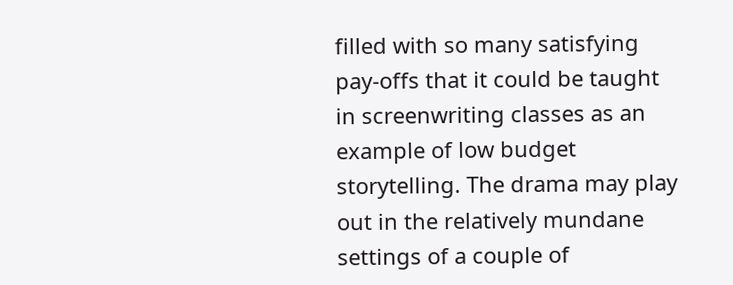filled with so many satisfying pay-offs that it could be taught in screenwriting classes as an example of low budget storytelling. The drama may play out in the relatively mundane settings of a couple of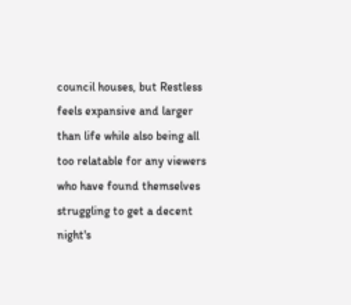council houses, but Restless feels expansive and larger than life while also being all too relatable for any viewers who have found themselves struggling to get a decent night's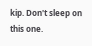kip. Don't sleep on this one.